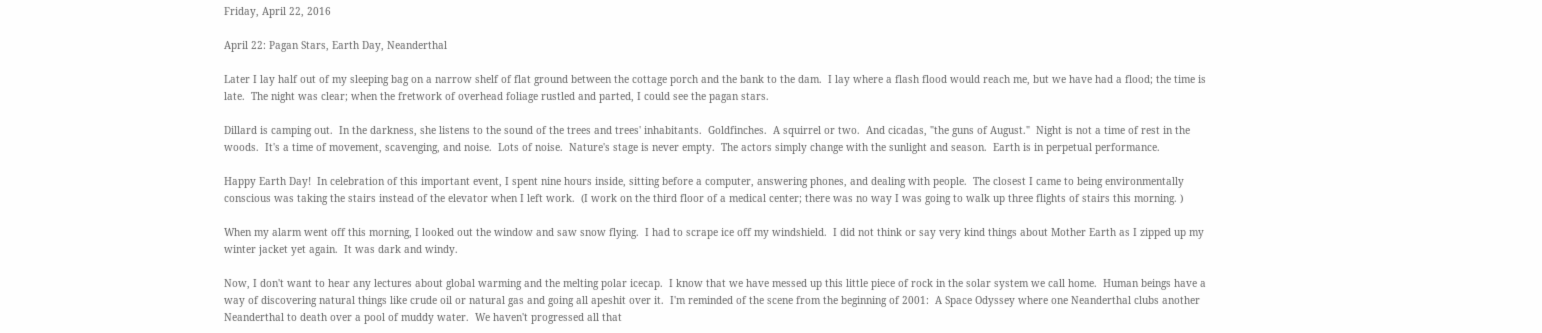Friday, April 22, 2016

April 22: Pagan Stars, Earth Day, Neanderthal

Later I lay half out of my sleeping bag on a narrow shelf of flat ground between the cottage porch and the bank to the dam.  I lay where a flash flood would reach me, but we have had a flood; the time is late.  The night was clear; when the fretwork of overhead foliage rustled and parted, I could see the pagan stars.

Dillard is camping out.  In the darkness, she listens to the sound of the trees and trees' inhabitants.  Goldfinches.  A squirrel or two.  And cicadas, "the guns of August."  Night is not a time of rest in the woods.  It's a time of movement, scavenging, and noise.  Lots of noise.  Nature's stage is never empty.  The actors simply change with the sunlight and season.  Earth is in perpetual performance.

Happy Earth Day!  In celebration of this important event, I spent nine hours inside, sitting before a computer, answering phones, and dealing with people.  The closest I came to being environmentally conscious was taking the stairs instead of the elevator when I left work.  (I work on the third floor of a medical center; there was no way I was going to walk up three flights of stairs this morning. )

When my alarm went off this morning, I looked out the window and saw snow flying.  I had to scrape ice off my windshield.  I did not think or say very kind things about Mother Earth as I zipped up my winter jacket yet again.  It was dark and windy.

Now, I don't want to hear any lectures about global warming and the melting polar icecap.  I know that we have messed up this little piece of rock in the solar system we call home.  Human beings have a way of discovering natural things like crude oil or natural gas and going all apeshit over it.  I'm reminded of the scene from the beginning of 2001:  A Space Odyssey where one Neanderthal clubs another Neanderthal to death over a pool of muddy water.  We haven't progressed all that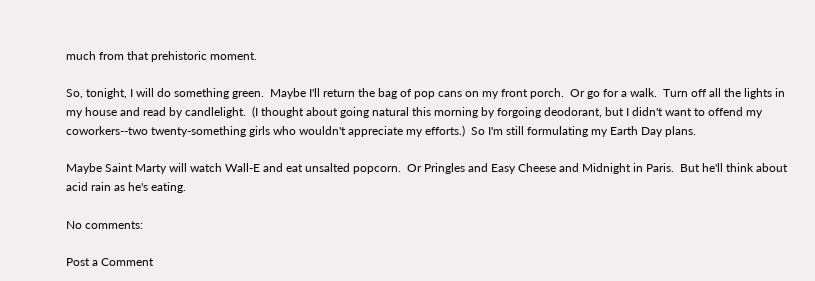much from that prehistoric moment.

So, tonight, I will do something green.  Maybe I'll return the bag of pop cans on my front porch.  Or go for a walk.  Turn off all the lights in my house and read by candlelight.  (I thought about going natural this morning by forgoing deodorant, but I didn't want to offend my coworkers--two twenty-something girls who wouldn't appreciate my efforts.)  So I'm still formulating my Earth Day plans.

Maybe Saint Marty will watch Wall-E and eat unsalted popcorn.  Or Pringles and Easy Cheese and Midnight in Paris.  But he'll think about acid rain as he's eating.

No comments:

Post a Comment